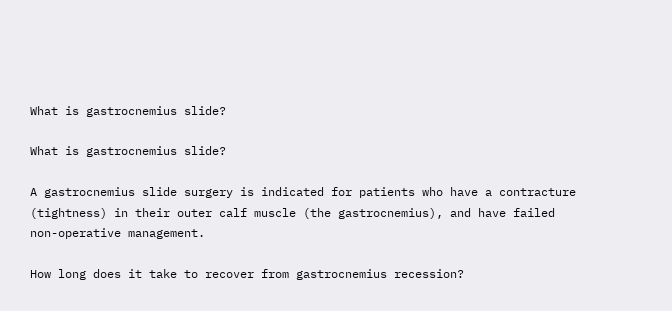What is gastrocnemius slide?

What is gastrocnemius slide?

A gastrocnemius slide surgery is indicated for patients who have a contracture (tightness) in their outer calf muscle (the gastrocnemius), and have failed non-operative management.

How long does it take to recover from gastrocnemius recession?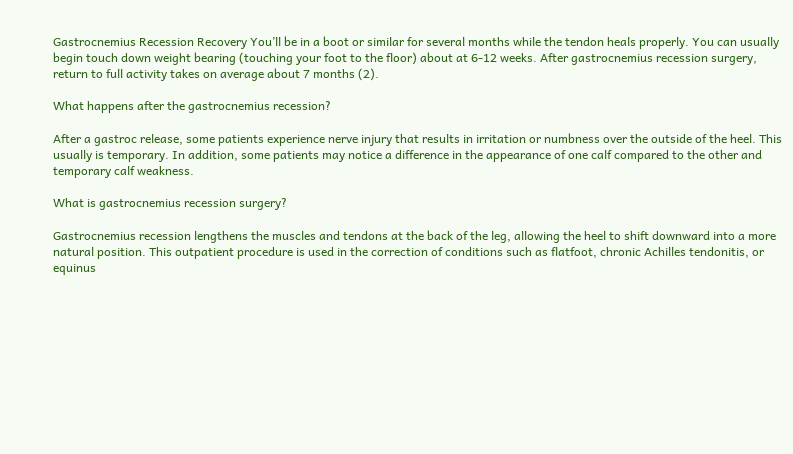Gastrocnemius Recession Recovery You’ll be in a boot or similar for several months while the tendon heals properly. You can usually begin touch down weight bearing (touching your foot to the floor) about at 6-12 weeks. After gastrocnemius recession surgery, return to full activity takes on average about 7 months (2).

What happens after the gastrocnemius recession?

After a gastroc release, some patients experience nerve injury that results in irritation or numbness over the outside of the heel. This usually is temporary. In addition, some patients may notice a difference in the appearance of one calf compared to the other and temporary calf weakness.

What is gastrocnemius recession surgery?

Gastrocnemius recession lengthens the muscles and tendons at the back of the leg, allowing the heel to shift downward into a more natural position. This outpatient procedure is used in the correction of conditions such as flatfoot, chronic Achilles tendonitis, or equinus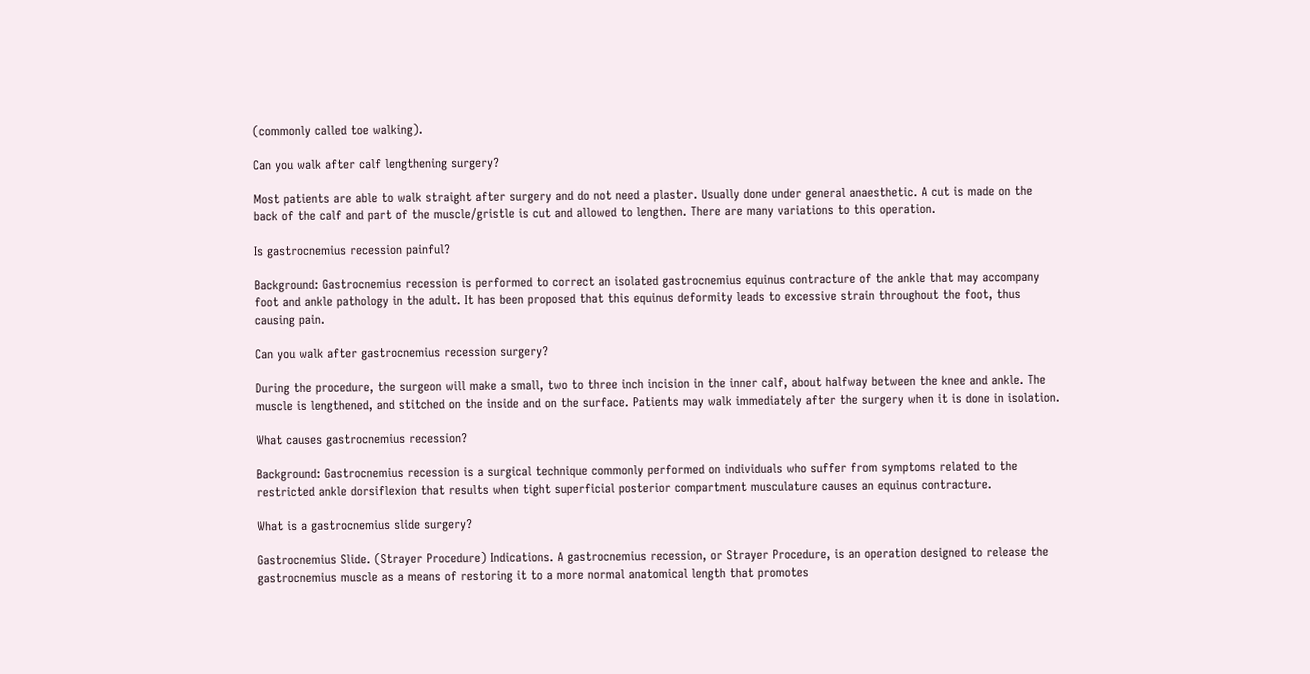(commonly called toe walking).

Can you walk after calf lengthening surgery?

Most patients are able to walk straight after surgery and do not need a plaster. Usually done under general anaesthetic. A cut is made on the back of the calf and part of the muscle/gristle is cut and allowed to lengthen. There are many variations to this operation.

Is gastrocnemius recession painful?

Background: Gastrocnemius recession is performed to correct an isolated gastrocnemius equinus contracture of the ankle that may accompany foot and ankle pathology in the adult. It has been proposed that this equinus deformity leads to excessive strain throughout the foot, thus causing pain.

Can you walk after gastrocnemius recession surgery?

During the procedure, the surgeon will make a small, two to three inch incision in the inner calf, about halfway between the knee and ankle. The muscle is lengthened, and stitched on the inside and on the surface. Patients may walk immediately after the surgery when it is done in isolation.

What causes gastrocnemius recession?

Background: Gastrocnemius recession is a surgical technique commonly performed on individuals who suffer from symptoms related to the restricted ankle dorsiflexion that results when tight superficial posterior compartment musculature causes an equinus contracture.

What is a gastrocnemius slide surgery?

Gastrocnemius Slide. (Strayer Procedure) Indications. A gastrocnemius recession, or Strayer Procedure, is an operation designed to release the gastrocnemius muscle as a means of restoring it to a more normal anatomical length that promotes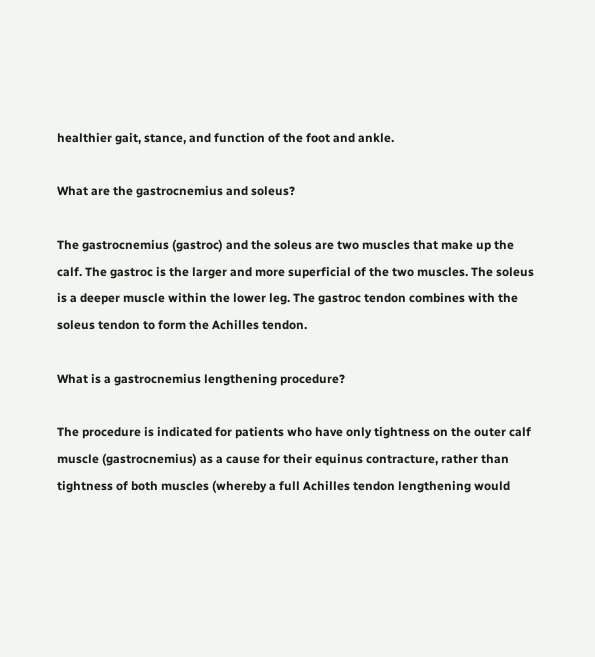healthier gait, stance, and function of the foot and ankle.

What are the gastrocnemius and soleus?

The gastrocnemius (gastroc) and the soleus are two muscles that make up the calf. The gastroc is the larger and more superficial of the two muscles. The soleus is a deeper muscle within the lower leg. The gastroc tendon combines with the soleus tendon to form the Achilles tendon.

What is a gastrocnemius lengthening procedure?

The procedure is indicated for patients who have only tightness on the outer calf muscle (gastrocnemius) as a cause for their equinus contracture, rather than tightness of both muscles (whereby a full Achilles tendon lengthening would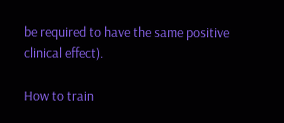be required to have the same positive clinical effect).

How to train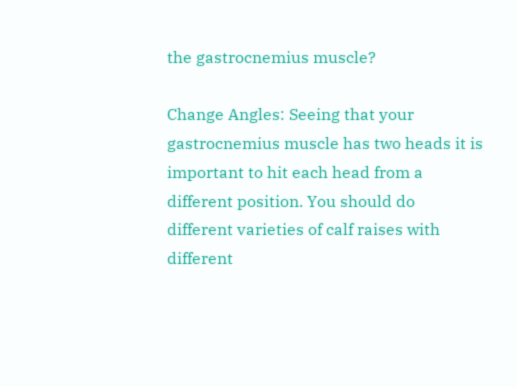the gastrocnemius muscle?

Change Angles: Seeing that your gastrocnemius muscle has two heads it is important to hit each head from a different position. You should do different varieties of calf raises with different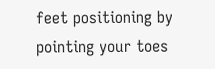feet positioning by pointing your toes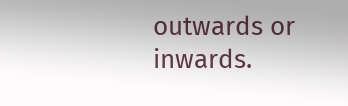outwards or inwards.